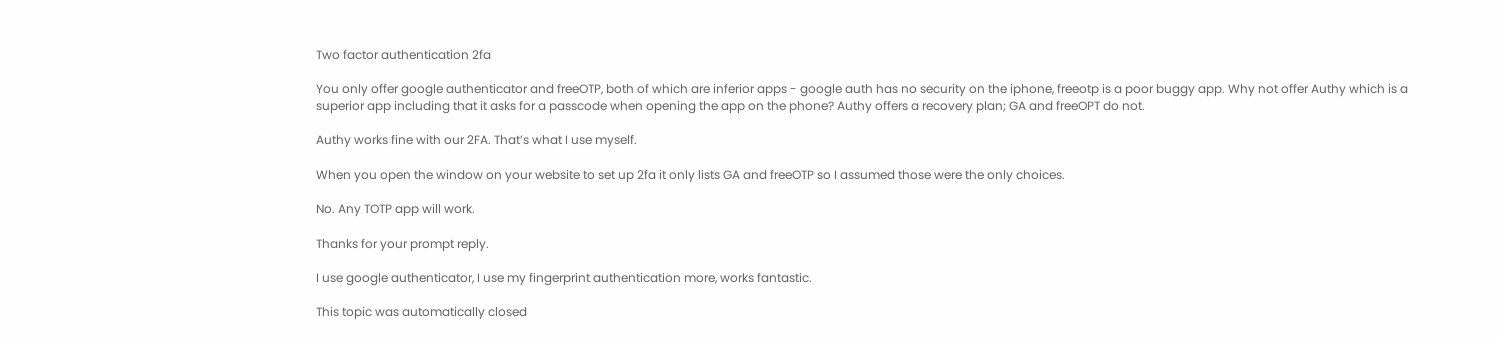Two factor authentication 2fa

You only offer google authenticator and freeOTP, both of which are inferior apps - google auth has no security on the iphone, freeotp is a poor buggy app. Why not offer Authy which is a superior app including that it asks for a passcode when opening the app on the phone? Authy offers a recovery plan; GA and freeOPT do not.

Authy works fine with our 2FA. That’s what I use myself.

When you open the window on your website to set up 2fa it only lists GA and freeOTP so I assumed those were the only choices.

No. Any TOTP app will work.

Thanks for your prompt reply.

I use google authenticator, I use my fingerprint authentication more, works fantastic.

This topic was automatically closed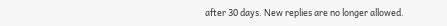after 30 days. New replies are no longer allowed.